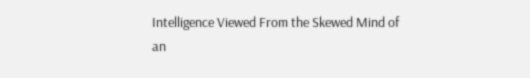Intelligence Viewed From the Skewed Mind of an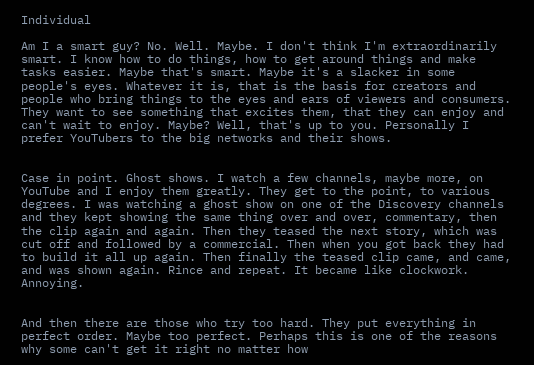Individual

Am I a smart guy? No. Well. Maybe. I don't think I'm extraordinarily smart. I know how to do things, how to get around things and make tasks easier. Maybe that's smart. Maybe it's a slacker in some people's eyes. Whatever it is, that is the basis for creators and people who bring things to the eyes and ears of viewers and consumers. They want to see something that excites them, that they can enjoy and can't wait to enjoy. Maybe? Well, that's up to you. Personally I prefer YouTubers to the big networks and their shows.


Case in point. Ghost shows. I watch a few channels, maybe more, on YouTube and I enjoy them greatly. They get to the point, to various degrees. I was watching a ghost show on one of the Discovery channels and they kept showing the same thing over and over, commentary, then the clip again and again. Then they teased the next story, which was cut off and followed by a commercial. Then when you got back they had to build it all up again. Then finally the teased clip came, and came, and was shown again. Rince and repeat. It became like clockwork. Annoying.


And then there are those who try too hard. They put everything in perfect order. Maybe too perfect. Perhaps this is one of the reasons why some can't get it right no matter how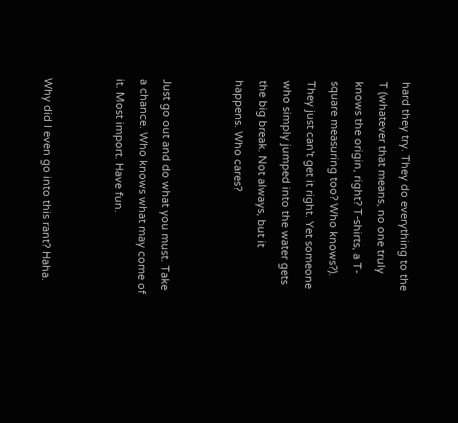hard they try. They do everything to the T (whatever that means, no one truly knows the origin, right? T-shirts, a T-square measuring too? Who knows?). They just can't get it right. Yet someone who simply jumped into the water gets the big break. Not always, but it happens. Who cares?


Just go out and do what you must. Take a chance. Who knows what may come of it. Most import. Have fun.


Why did I even go into this rant? Haha.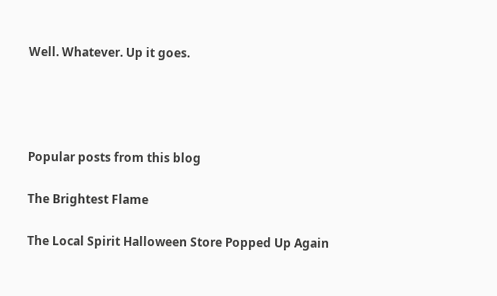Well. Whatever. Up it goes.




Popular posts from this blog

The Brightest Flame

The Local Spirit Halloween Store Popped Up Again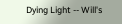Dying Light -- Will's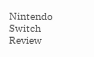Nintendo Switch Review